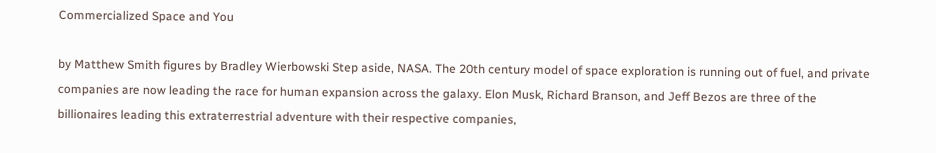Commercialized Space and You

by Matthew Smith figures by Bradley Wierbowski Step aside, NASA. The 20th century model of space exploration is running out of fuel, and private companies are now leading the race for human expansion across the galaxy. Elon Musk, Richard Branson, and Jeff Bezos are three of the billionaires leading this extraterrestrial adventure with their respective companies,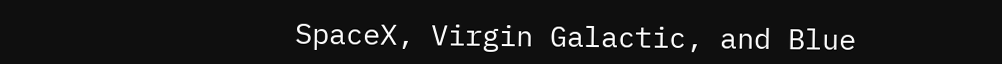SpaceX, Virgin Galactic, and Blue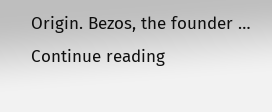Origin. Bezos, the founder … Continue reading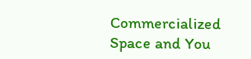Commercialized Space and You